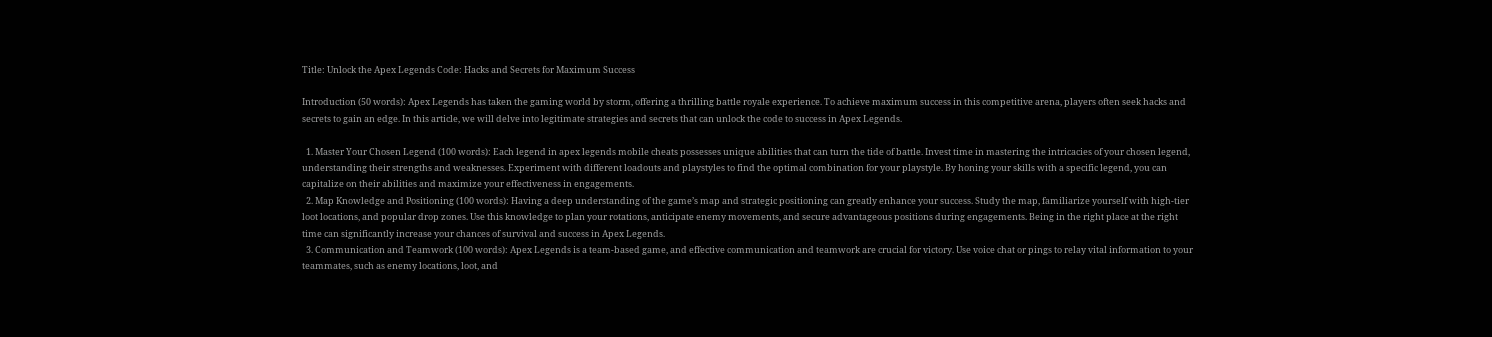Title: Unlock the Apex Legends Code: Hacks and Secrets for Maximum Success

Introduction (50 words): Apex Legends has taken the gaming world by storm, offering a thrilling battle royale experience. To achieve maximum success in this competitive arena, players often seek hacks and secrets to gain an edge. In this article, we will delve into legitimate strategies and secrets that can unlock the code to success in Apex Legends.

  1. Master Your Chosen Legend (100 words): Each legend in apex legends mobile cheats possesses unique abilities that can turn the tide of battle. Invest time in mastering the intricacies of your chosen legend, understanding their strengths and weaknesses. Experiment with different loadouts and playstyles to find the optimal combination for your playstyle. By honing your skills with a specific legend, you can capitalize on their abilities and maximize your effectiveness in engagements.
  2. Map Knowledge and Positioning (100 words): Having a deep understanding of the game’s map and strategic positioning can greatly enhance your success. Study the map, familiarize yourself with high-tier loot locations, and popular drop zones. Use this knowledge to plan your rotations, anticipate enemy movements, and secure advantageous positions during engagements. Being in the right place at the right time can significantly increase your chances of survival and success in Apex Legends.
  3. Communication and Teamwork (100 words): Apex Legends is a team-based game, and effective communication and teamwork are crucial for victory. Use voice chat or pings to relay vital information to your teammates, such as enemy locations, loot, and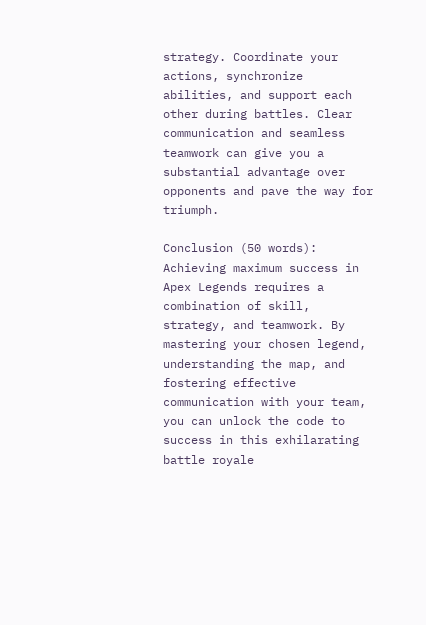strategy. Coordinate your actions, synchronize abilities, and support each other during battles. Clear communication and seamless teamwork can give you a substantial advantage over opponents and pave the way for triumph.

Conclusion (50 words): Achieving maximum success in Apex Legends requires a combination of skill, strategy, and teamwork. By mastering your chosen legend, understanding the map, and fostering effective communication with your team, you can unlock the code to success in this exhilarating battle royale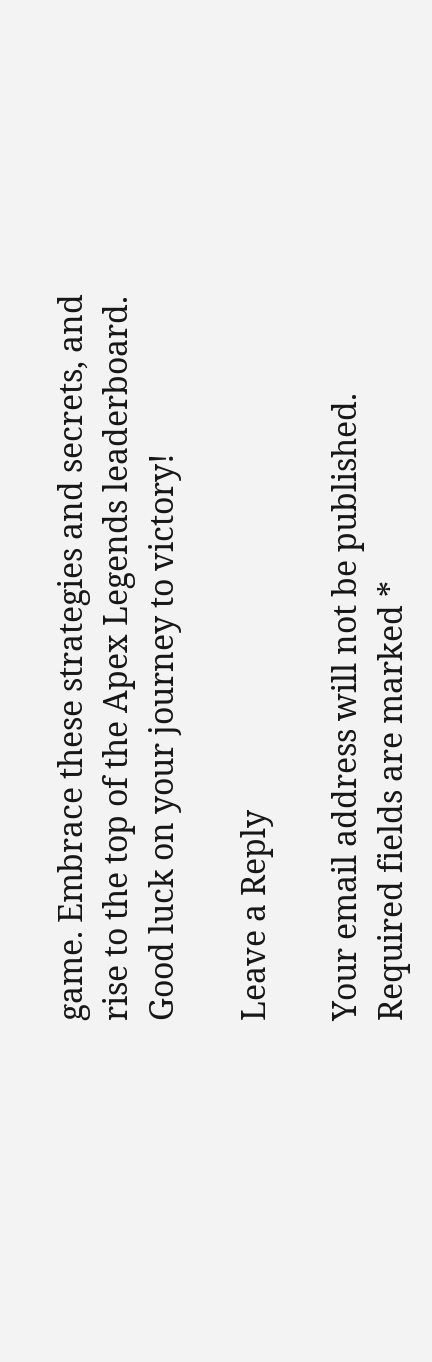game. Embrace these strategies and secrets, and rise to the top of the Apex Legends leaderboard. Good luck on your journey to victory!

Leave a Reply

Your email address will not be published. Required fields are marked *